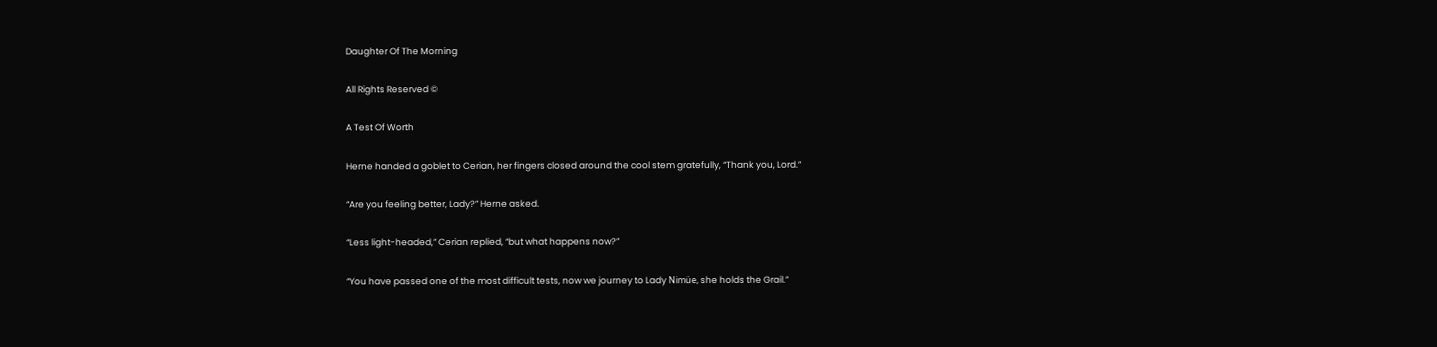Daughter Of The Morning

All Rights Reserved ©

A Test Of Worth

Herne handed a goblet to Cerian, her fingers closed around the cool stem gratefully, “Thank you, Lord.”

“Are you feeling better, Lady?” Herne asked.

“Less light-headed,” Cerian replied, “but what happens now?”

“You have passed one of the most difficult tests, now we journey to Lady Nimüe, she holds the Grail.”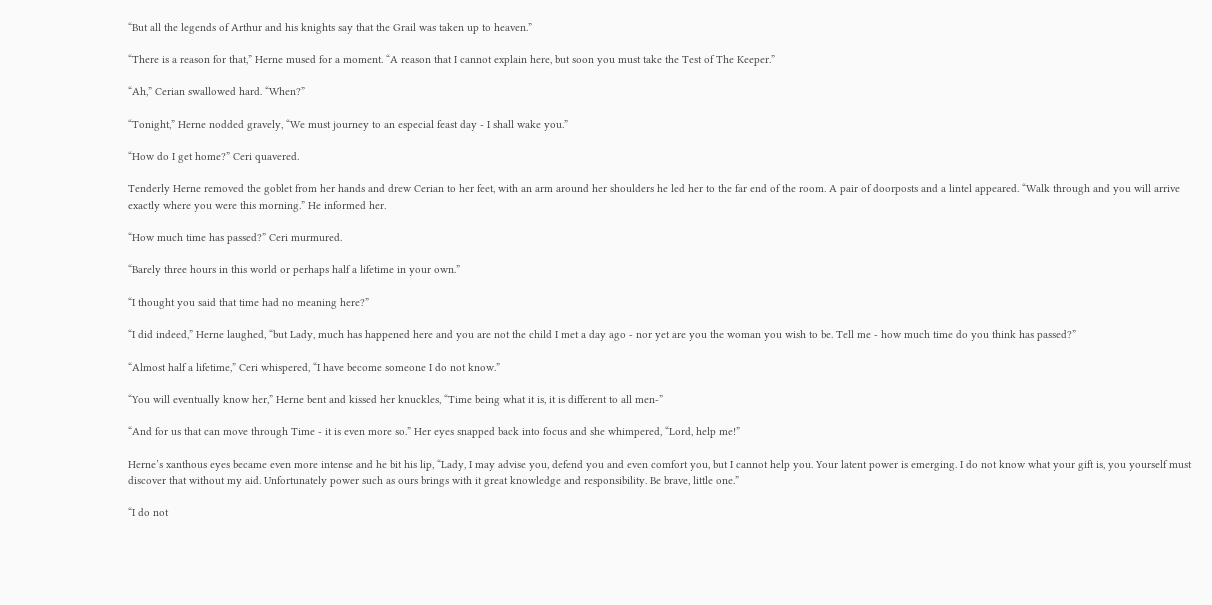“But all the legends of Arthur and his knights say that the Grail was taken up to heaven.”

“There is a reason for that,” Herne mused for a moment. “A reason that I cannot explain here, but soon you must take the Test of The Keeper.”

“Ah,” Cerian swallowed hard. “When?”

“Tonight,” Herne nodded gravely, “We must journey to an especial feast day - I shall wake you.”

“How do I get home?” Ceri quavered.

Tenderly Herne removed the goblet from her hands and drew Cerian to her feet, with an arm around her shoulders he led her to the far end of the room. A pair of doorposts and a lintel appeared. “Walk through and you will arrive exactly where you were this morning.” He informed her.

“How much time has passed?” Ceri murmured.

“Barely three hours in this world or perhaps half a lifetime in your own.”

“I thought you said that time had no meaning here?”

“I did indeed,” Herne laughed, “but Lady, much has happened here and you are not the child I met a day ago - nor yet are you the woman you wish to be. Tell me - how much time do you think has passed?”

“Almost half a lifetime,” Ceri whispered, “I have become someone I do not know.”

“You will eventually know her,” Herne bent and kissed her knuckles, “Time being what it is, it is different to all men-”

“And for us that can move through Time - it is even more so.” Her eyes snapped back into focus and she whimpered, “Lord, help me!”

Herne’s xanthous eyes became even more intense and he bit his lip, “Lady, I may advise you, defend you and even comfort you, but I cannot help you. Your latent power is emerging. I do not know what your gift is, you yourself must discover that without my aid. Unfortunately power such as ours brings with it great knowledge and responsibility. Be brave, little one.”

“I do not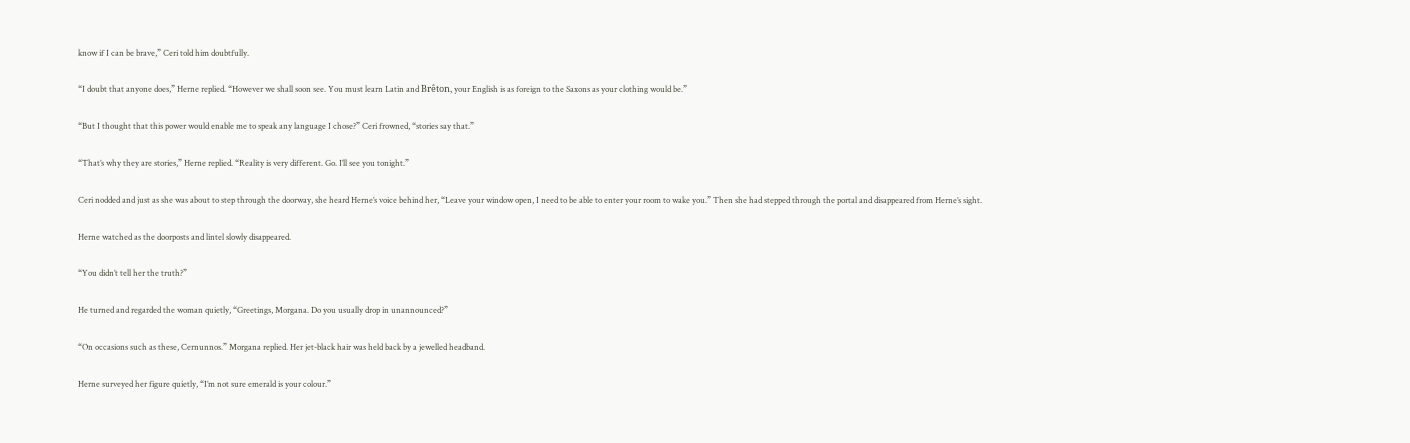know if I can be brave,” Ceri told him doubtfully.

“I doubt that anyone does,” Herne replied. “However we shall soon see. You must learn Latin and Brêton, your English is as foreign to the Saxons as your clothing would be.”

“But I thought that this power would enable me to speak any language I chose?” Ceri frowned, “stories say that.”

“That’s why they are stories,” Herne replied. “Reality is very different. Go. I’ll see you tonight.”

Ceri nodded and just as she was about to step through the doorway, she heard Herne’s voice behind her, “Leave your window open, I need to be able to enter your room to wake you.” Then she had stepped through the portal and disappeared from Herne’s sight.

Herne watched as the doorposts and lintel slowly disappeared.

“You didn’t tell her the truth?”

He turned and regarded the woman quietly, “Greetings, Morgana. Do you usually drop in unannounced?”

“On occasions such as these, Cernunnos.” Morgana replied. Her jet-black hair was held back by a jewelled headband.

Herne surveyed her figure quietly, “I’m not sure emerald is your colour.”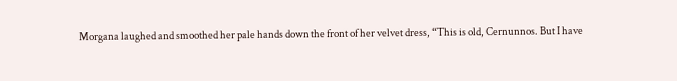Morgana laughed and smoothed her pale hands down the front of her velvet dress, “This is old, Cernunnos. But I have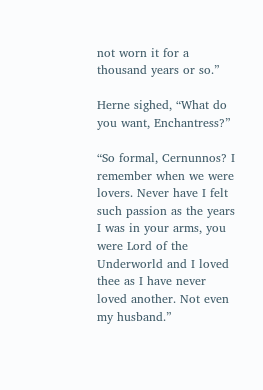not worn it for a thousand years or so.”

Herne sighed, “What do you want, Enchantress?”

“So formal, Cernunnos? I remember when we were lovers. Never have I felt such passion as the years I was in your arms, you were Lord of the Underworld and I loved thee as I have never loved another. Not even my husband.”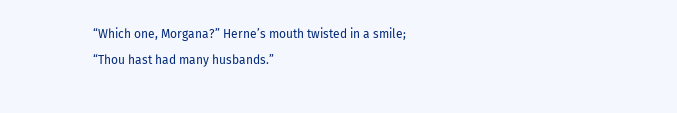“Which one, Morgana?” Herne’s mouth twisted in a smile; “Thou hast had many husbands.”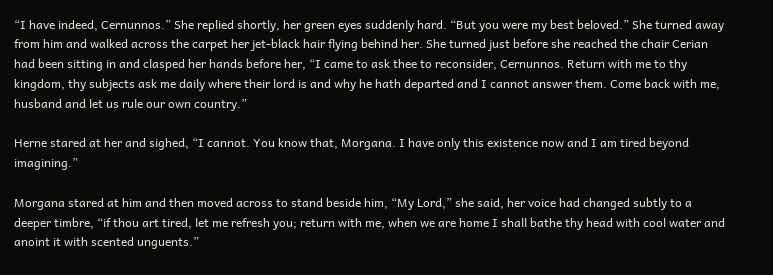“I have indeed, Cernunnos.” She replied shortly, her green eyes suddenly hard. “But you were my best beloved.” She turned away from him and walked across the carpet her jet-black hair flying behind her. She turned just before she reached the chair Cerian had been sitting in and clasped her hands before her, “I came to ask thee to reconsider, Cernunnos. Return with me to thy kingdom, thy subjects ask me daily where their lord is and why he hath departed and I cannot answer them. Come back with me, husband and let us rule our own country.”

Herne stared at her and sighed, “I cannot. You know that, Morgana. I have only this existence now and I am tired beyond imagining.”

Morgana stared at him and then moved across to stand beside him, “My Lord,” she said, her voice had changed subtly to a deeper timbre, “if thou art tired, let me refresh you; return with me, when we are home I shall bathe thy head with cool water and anoint it with scented unguents.”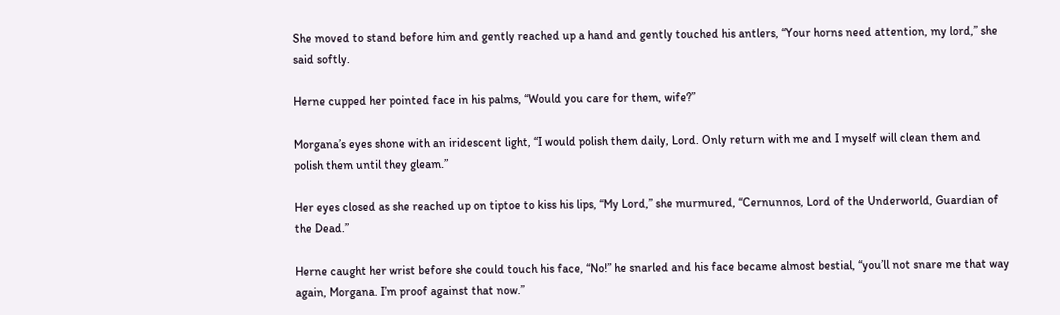She moved to stand before him and gently reached up a hand and gently touched his antlers, “Your horns need attention, my lord,” she said softly.

Herne cupped her pointed face in his palms, “Would you care for them, wife?”

Morgana’s eyes shone with an iridescent light, “I would polish them daily, Lord. Only return with me and I myself will clean them and polish them until they gleam.”

Her eyes closed as she reached up on tiptoe to kiss his lips, “My Lord,” she murmured, “Cernunnos, Lord of the Underworld, Guardian of the Dead.”

Herne caught her wrist before she could touch his face, “No!” he snarled and his face became almost bestial, “you’ll not snare me that way again, Morgana. I’m proof against that now.”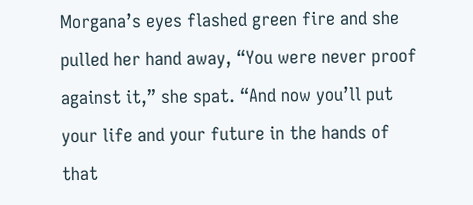Morgana’s eyes flashed green fire and she pulled her hand away, “You were never proof against it,” she spat. “And now you’ll put your life and your future in the hands of that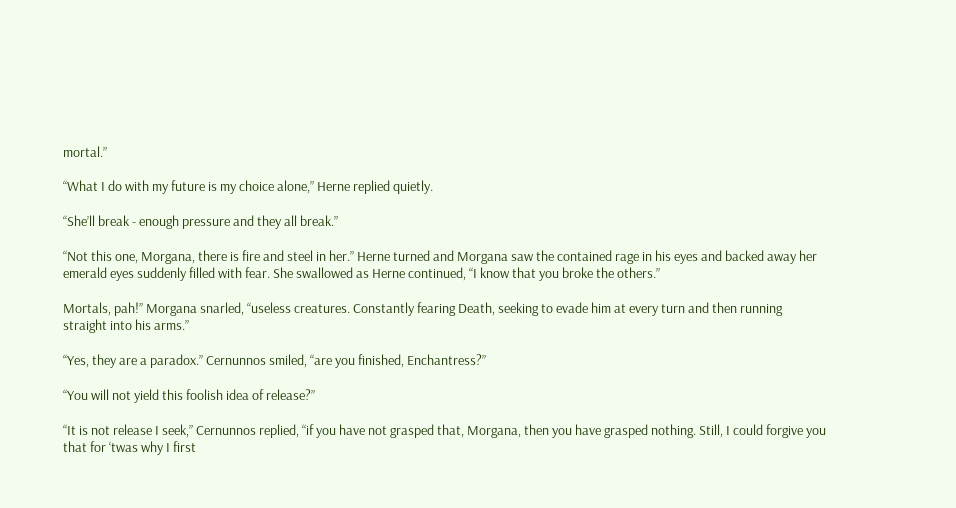mortal.”

“What I do with my future is my choice alone,” Herne replied quietly.

“She’ll break - enough pressure and they all break.”

“Not this one, Morgana, there is fire and steel in her.” Herne turned and Morgana saw the contained rage in his eyes and backed away her emerald eyes suddenly filled with fear. She swallowed as Herne continued, “I know that you broke the others.”

Mortals, pah!” Morgana snarled, “useless creatures. Constantly fearing Death, seeking to evade him at every turn and then running straight into his arms.”

“Yes, they are a paradox.” Cernunnos smiled, “are you finished, Enchantress?”

“You will not yield this foolish idea of release?”

“It is not release I seek,” Cernunnos replied, “if you have not grasped that, Morgana, then you have grasped nothing. Still, I could forgive you that for ‘twas why I first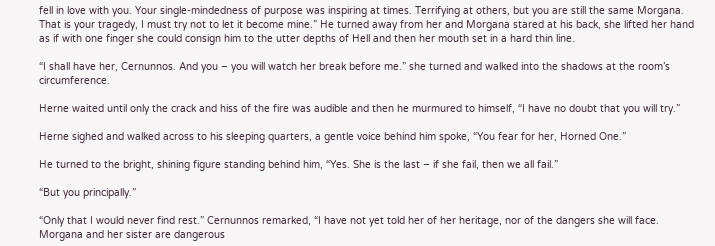fell in love with you. Your single-mindedness of purpose was inspiring at times. Terrifying at others, but you are still the same Morgana. That is your tragedy, I must try not to let it become mine.” He turned away from her and Morgana stared at his back, she lifted her hand as if with one finger she could consign him to the utter depths of Hell and then her mouth set in a hard thin line.

“I shall have her, Cernunnos. And you – you will watch her break before me.” she turned and walked into the shadows at the room’s circumference.

Herne waited until only the crack and hiss of the fire was audible and then he murmured to himself, “I have no doubt that you will try.”

Herne sighed and walked across to his sleeping quarters, a gentle voice behind him spoke, “You fear for her, Horned One.”

He turned to the bright, shining figure standing behind him, “Yes. She is the last – if she fail, then we all fail.”

“But you principally.”

“Only that I would never find rest.” Cernunnos remarked, “I have not yet told her of her heritage, nor of the dangers she will face. Morgana and her sister are dangerous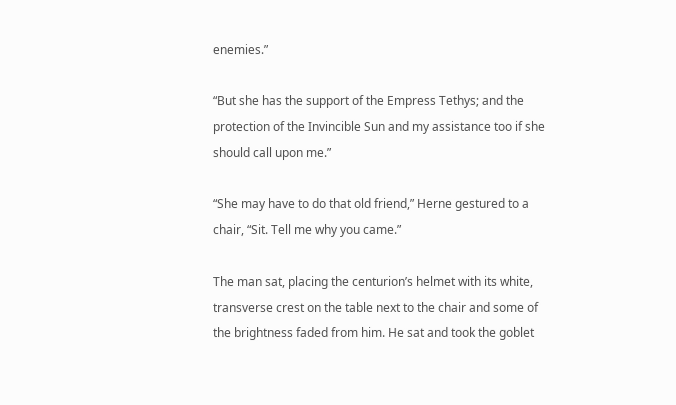enemies.”

“But she has the support of the Empress Tethys; and the protection of the Invincible Sun and my assistance too if she should call upon me.”

“She may have to do that old friend,” Herne gestured to a chair, “Sit. Tell me why you came.”

The man sat, placing the centurion’s helmet with its white, transverse crest on the table next to the chair and some of the brightness faded from him. He sat and took the goblet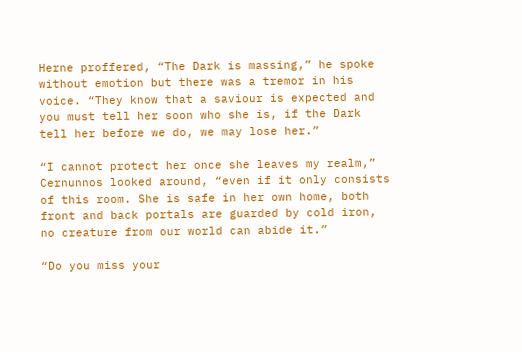Herne proffered, “The Dark is massing,” he spoke without emotion but there was a tremor in his voice. “They know that a saviour is expected and you must tell her soon who she is, if the Dark tell her before we do, we may lose her.”

“I cannot protect her once she leaves my realm,” Cernunnos looked around, “even if it only consists of this room. She is safe in her own home, both front and back portals are guarded by cold iron, no creature from our world can abide it.”

“Do you miss your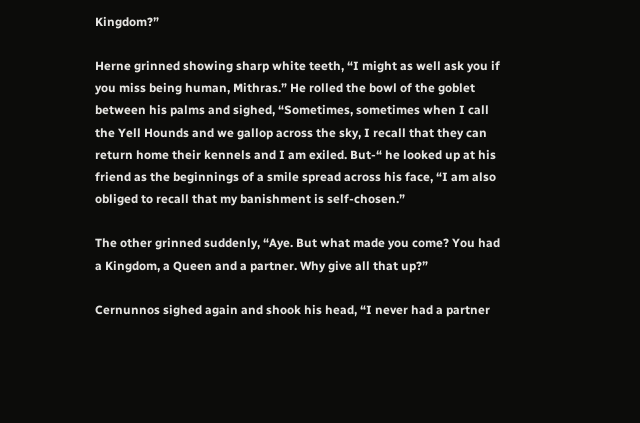Kingdom?”

Herne grinned showing sharp white teeth, “I might as well ask you if you miss being human, Mithras.” He rolled the bowl of the goblet between his palms and sighed, “Sometimes, sometimes when I call the Yell Hounds and we gallop across the sky, I recall that they can return home their kennels and I am exiled. But-“ he looked up at his friend as the beginnings of a smile spread across his face, “I am also obliged to recall that my banishment is self-chosen.”

The other grinned suddenly, “Aye. But what made you come? You had a Kingdom, a Queen and a partner. Why give all that up?”

Cernunnos sighed again and shook his head, “I never had a partner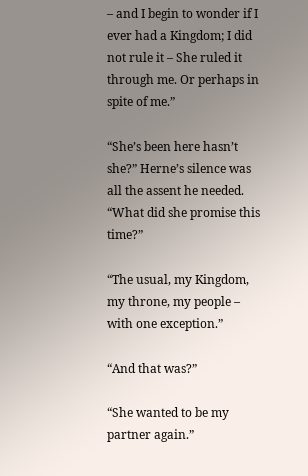– and I begin to wonder if I ever had a Kingdom; I did not rule it – She ruled it through me. Or perhaps in spite of me.”

“She’s been here hasn’t she?” Herne’s silence was all the assent he needed. “What did she promise this time?”

“The usual, my Kingdom, my throne, my people – with one exception.”

“And that was?”

“She wanted to be my partner again.”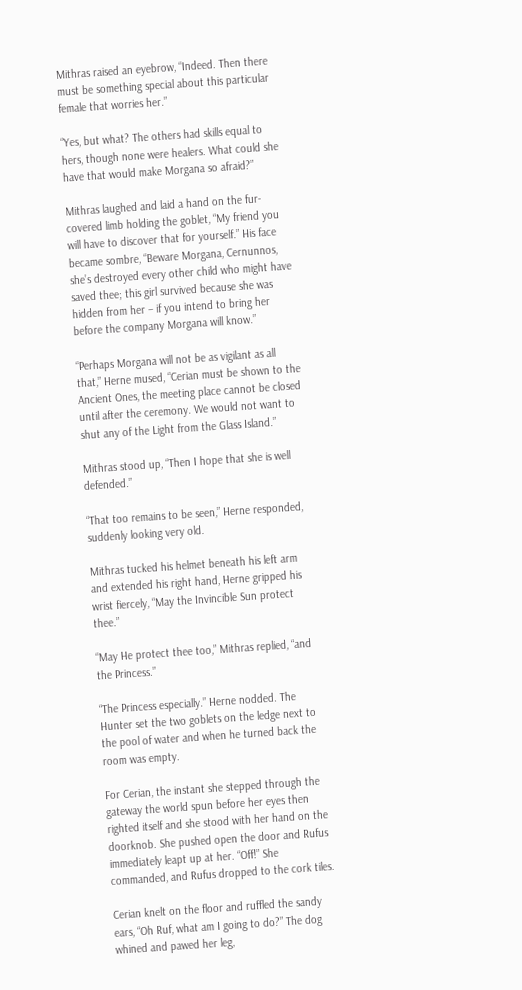Mithras raised an eyebrow, “Indeed. Then there must be something special about this particular female that worries her.”

“Yes, but what? The others had skills equal to hers, though none were healers. What could she have that would make Morgana so afraid?”

Mithras laughed and laid a hand on the fur-covered limb holding the goblet, “My friend you will have to discover that for yourself.” His face became sombre, “Beware Morgana, Cernunnos, she’s destroyed every other child who might have saved thee; this girl survived because she was hidden from her – if you intend to bring her before the company Morgana will know.”

“Perhaps Morgana will not be as vigilant as all that,” Herne mused, “Cerian must be shown to the Ancient Ones, the meeting place cannot be closed until after the ceremony. We would not want to shut any of the Light from the Glass Island.”

Mithras stood up, “Then I hope that she is well defended.”

“That too remains to be seen,” Herne responded, suddenly looking very old.

Mithras tucked his helmet beneath his left arm and extended his right hand, Herne gripped his wrist fiercely, “May the Invincible Sun protect thee.”

“May He protect thee too,” Mithras replied, “and the Princess.”

“The Princess especially.” Herne nodded. The Hunter set the two goblets on the ledge next to the pool of water and when he turned back the room was empty.

For Cerian, the instant she stepped through the gateway the world spun before her eyes then righted itself and she stood with her hand on the doorknob. She pushed open the door and Rufus immediately leapt up at her. “Off!” She commanded, and Rufus dropped to the cork tiles.

Cerian knelt on the floor and ruffled the sandy ears, “Oh Ruf, what am I going to do?” The dog whined and pawed her leg,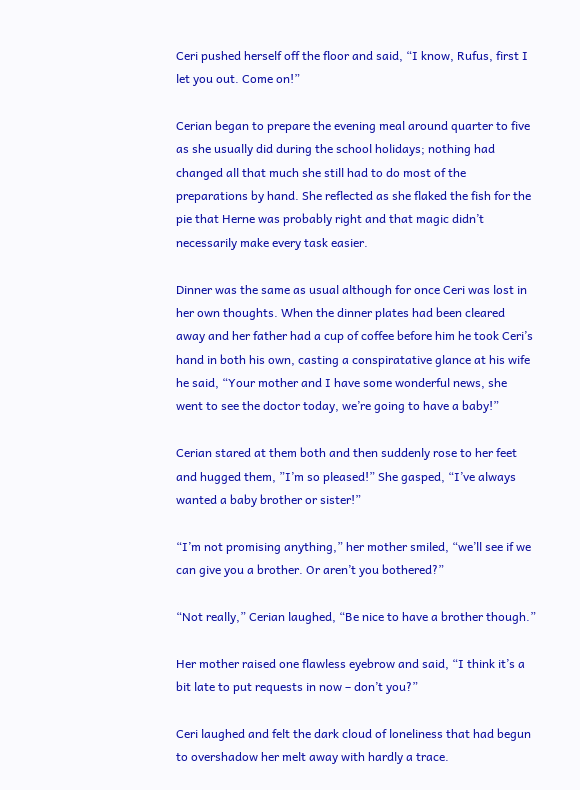Ceri pushed herself off the floor and said, “I know, Rufus, first I let you out. Come on!”

Cerian began to prepare the evening meal around quarter to five as she usually did during the school holidays; nothing had changed all that much she still had to do most of the preparations by hand. She reflected as she flaked the fish for the pie that Herne was probably right and that magic didn’t necessarily make every task easier.

Dinner was the same as usual although for once Ceri was lost in her own thoughts. When the dinner plates had been cleared away and her father had a cup of coffee before him he took Ceri’s hand in both his own, casting a conspiratative glance at his wife he said, “Your mother and I have some wonderful news, she went to see the doctor today, we’re going to have a baby!”

Cerian stared at them both and then suddenly rose to her feet and hugged them, ”I’m so pleased!” She gasped, “I’ve always wanted a baby brother or sister!”

“I’m not promising anything,” her mother smiled, “we’ll see if we can give you a brother. Or aren’t you bothered?”

“Not really,” Cerian laughed, “Be nice to have a brother though.”

Her mother raised one flawless eyebrow and said, “I think it’s a bit late to put requests in now – don’t you?”

Ceri laughed and felt the dark cloud of loneliness that had begun to overshadow her melt away with hardly a trace.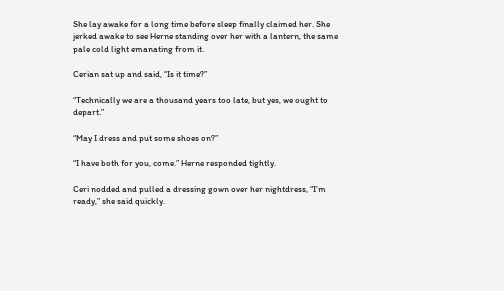She lay awake for a long time before sleep finally claimed her. She jerked awake to see Herne standing over her with a lantern, the same pale cold light emanating from it.

Cerian sat up and said, “Is it time?”

“Technically we are a thousand years too late, but yes, we ought to depart.”

“May I dress and put some shoes on?”

“I have both for you, come.” Herne responded tightly.

Ceri nodded and pulled a dressing gown over her nightdress, “I’m ready,” she said quickly.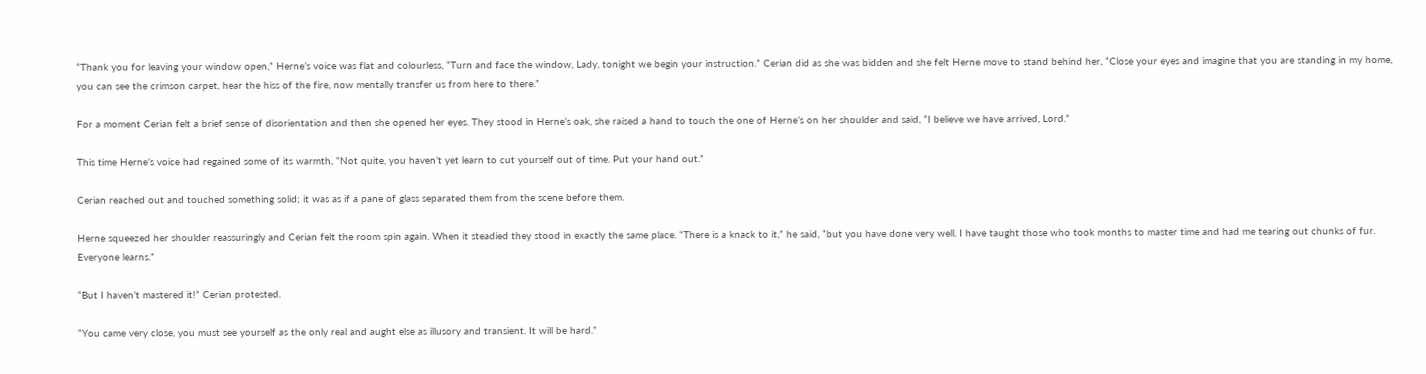“Thank you for leaving your window open,” Herne’s voice was flat and colourless, “Turn and face the window, Lady, tonight we begin your instruction.” Cerian did as she was bidden and she felt Herne move to stand behind her, “Close your eyes and imagine that you are standing in my home, you can see the crimson carpet, hear the hiss of the fire, now mentally transfer us from here to there.”

For a moment Cerian felt a brief sense of disorientation and then she opened her eyes. They stood in Herne’s oak, she raised a hand to touch the one of Herne’s on her shoulder and said, “I believe we have arrived, Lord.”

This time Herne’s voice had regained some of its warmth, “Not quite, you haven’t yet learn to cut yourself out of time. Put your hand out.”

Cerian reached out and touched something solid; it was as if a pane of glass separated them from the scene before them.

Herne squeezed her shoulder reassuringly and Cerian felt the room spin again. When it steadied they stood in exactly the same place. “There is a knack to it,” he said, “but you have done very well. I have taught those who took months to master time and had me tearing out chunks of fur. Everyone learns.”

“But I haven’t mastered it!” Cerian protested.

“You came very close, you must see yourself as the only real and aught else as illusory and transient. It will be hard.”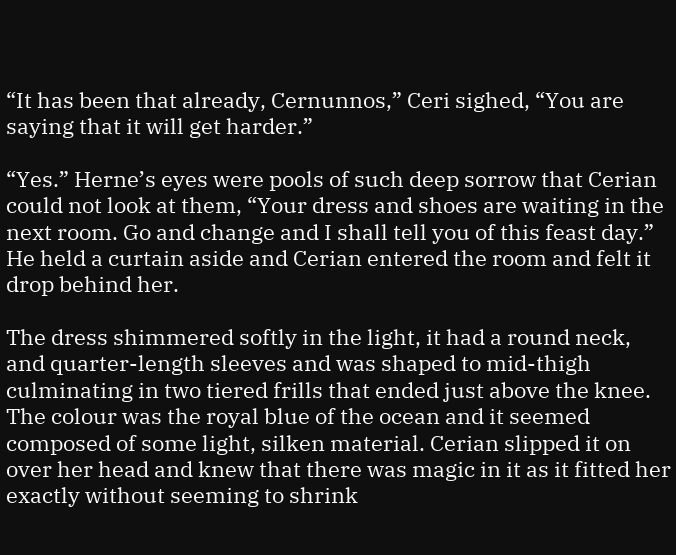“It has been that already, Cernunnos,” Ceri sighed, “You are saying that it will get harder.”

“Yes.” Herne’s eyes were pools of such deep sorrow that Cerian could not look at them, “Your dress and shoes are waiting in the next room. Go and change and I shall tell you of this feast day.” He held a curtain aside and Cerian entered the room and felt it drop behind her.

The dress shimmered softly in the light, it had a round neck, and quarter-length sleeves and was shaped to mid-thigh culminating in two tiered frills that ended just above the knee. The colour was the royal blue of the ocean and it seemed composed of some light, silken material. Cerian slipped it on over her head and knew that there was magic in it as it fitted her exactly without seeming to shrink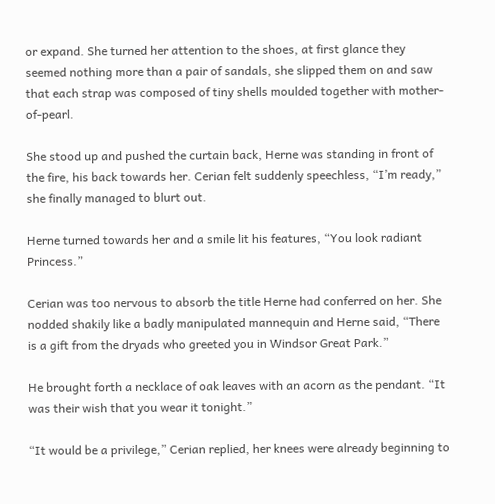or expand. She turned her attention to the shoes, at first glance they seemed nothing more than a pair of sandals, she slipped them on and saw that each strap was composed of tiny shells moulded together with mother-of-pearl.

She stood up and pushed the curtain back, Herne was standing in front of the fire, his back towards her. Cerian felt suddenly speechless, “I’m ready,” she finally managed to blurt out.

Herne turned towards her and a smile lit his features, “You look radiant Princess.”

Cerian was too nervous to absorb the title Herne had conferred on her. She nodded shakily like a badly manipulated mannequin and Herne said, “There is a gift from the dryads who greeted you in Windsor Great Park.”

He brought forth a necklace of oak leaves with an acorn as the pendant. “It was their wish that you wear it tonight.”

“It would be a privilege,” Cerian replied, her knees were already beginning to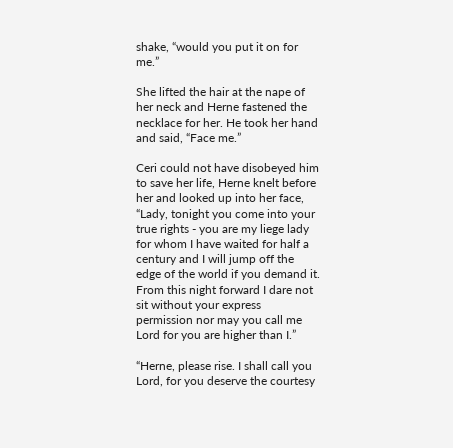shake, “would you put it on for me.”

She lifted the hair at the nape of her neck and Herne fastened the necklace for her. He took her hand and said, “Face me.”

Ceri could not have disobeyed him to save her life, Herne knelt before her and looked up into her face, “Lady, tonight you come into your true rights - you are my liege lady for whom I have waited for half a century and I will jump off the edge of the world if you demand it. From this night forward I dare not sit without your express permission nor may you call me Lord for you are higher than I.”

“Herne, please rise. I shall call you Lord, for you deserve the courtesy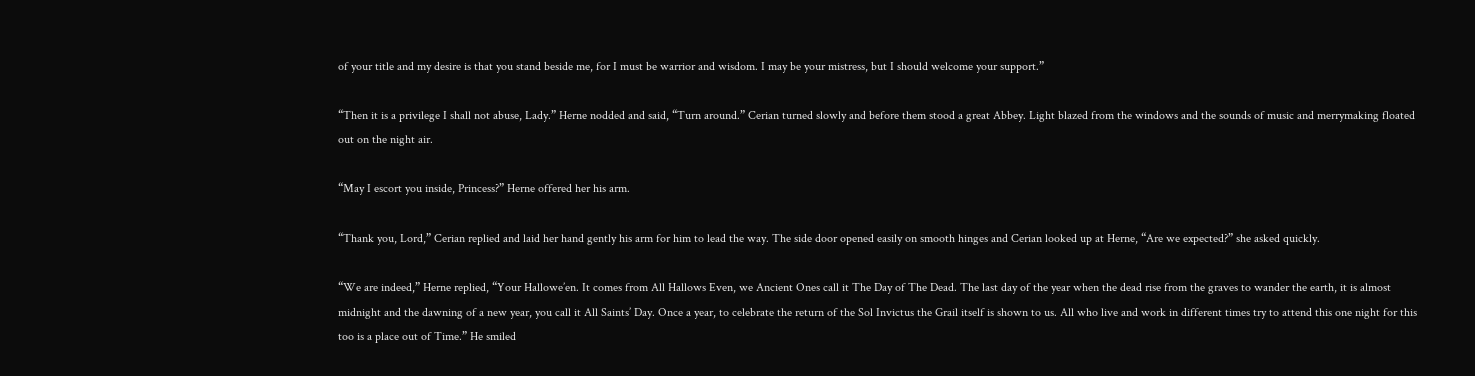of your title and my desire is that you stand beside me, for I must be warrior and wisdom. I may be your mistress, but I should welcome your support.”

“Then it is a privilege I shall not abuse, Lady.” Herne nodded and said, “Turn around.” Cerian turned slowly and before them stood a great Abbey. Light blazed from the windows and the sounds of music and merrymaking floated out on the night air.

“May I escort you inside, Princess?” Herne offered her his arm.

“Thank you, Lord,” Cerian replied and laid her hand gently his arm for him to lead the way. The side door opened easily on smooth hinges and Cerian looked up at Herne, “Are we expected?” she asked quickly.

“We are indeed,” Herne replied, “Your Hallowe’en. It comes from All Hallows Even, we Ancient Ones call it The Day of The Dead. The last day of the year when the dead rise from the graves to wander the earth, it is almost midnight and the dawning of a new year, you call it All Saints’ Day. Once a year, to celebrate the return of the Sol Invictus the Grail itself is shown to us. All who live and work in different times try to attend this one night for this too is a place out of Time.” He smiled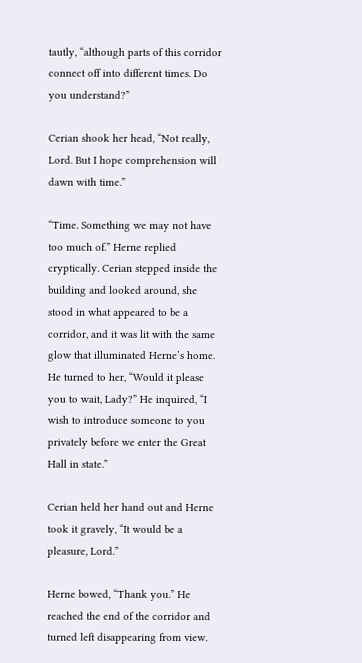tautly, “although parts of this corridor connect off into different times. Do you understand?”

Cerian shook her head, “Not really, Lord. But I hope comprehension will dawn with time.”

“Time. Something we may not have too much of.” Herne replied cryptically. Cerian stepped inside the building and looked around, she stood in what appeared to be a corridor, and it was lit with the same glow that illuminated Herne’s home. He turned to her, “Would it please you to wait, Lady?” He inquired, “I wish to introduce someone to you privately before we enter the Great Hall in state.”

Cerian held her hand out and Herne took it gravely, “It would be a pleasure, Lord.”

Herne bowed, “Thank you.” He reached the end of the corridor and turned left disappearing from view.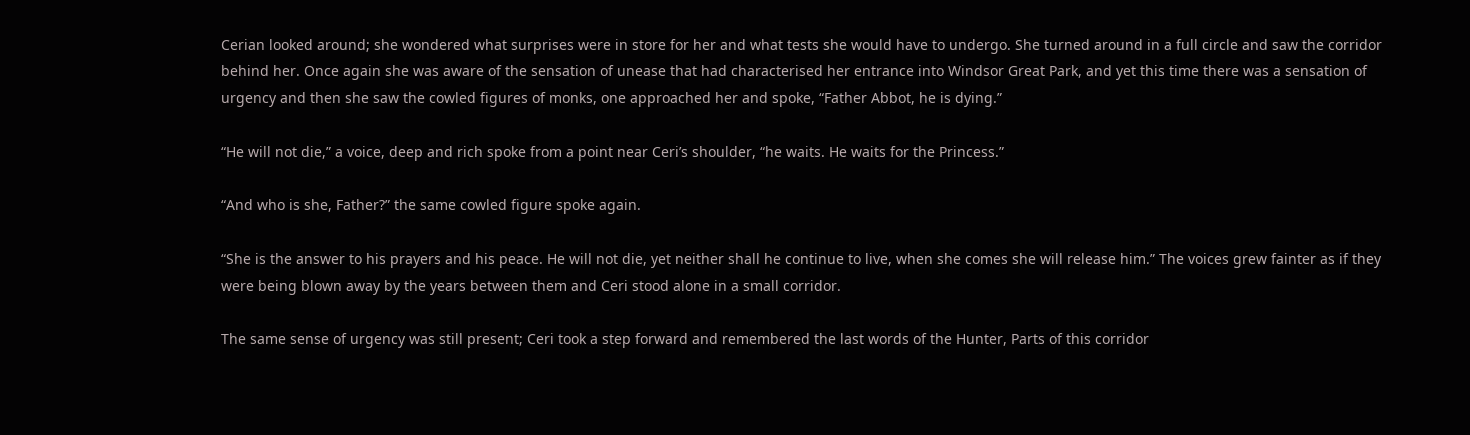Cerian looked around; she wondered what surprises were in store for her and what tests she would have to undergo. She turned around in a full circle and saw the corridor behind her. Once again she was aware of the sensation of unease that had characterised her entrance into Windsor Great Park, and yet this time there was a sensation of urgency and then she saw the cowled figures of monks, one approached her and spoke, “Father Abbot, he is dying.”

“He will not die,” a voice, deep and rich spoke from a point near Ceri’s shoulder, “he waits. He waits for the Princess.”

“And who is she, Father?” the same cowled figure spoke again.

“She is the answer to his prayers and his peace. He will not die, yet neither shall he continue to live, when she comes she will release him.” The voices grew fainter as if they were being blown away by the years between them and Ceri stood alone in a small corridor.

The same sense of urgency was still present; Ceri took a step forward and remembered the last words of the Hunter, Parts of this corridor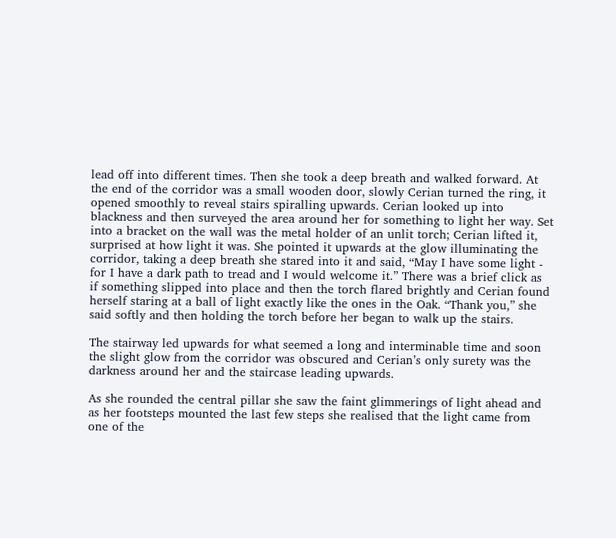lead off into different times. Then she took a deep breath and walked forward. At the end of the corridor was a small wooden door, slowly Cerian turned the ring, it opened smoothly to reveal stairs spiralling upwards. Cerian looked up into blackness and then surveyed the area around her for something to light her way. Set into a bracket on the wall was the metal holder of an unlit torch; Cerian lifted it, surprised at how light it was. She pointed it upwards at the glow illuminating the corridor, taking a deep breath she stared into it and said, “May I have some light - for I have a dark path to tread and I would welcome it.” There was a brief click as if something slipped into place and then the torch flared brightly and Cerian found herself staring at a ball of light exactly like the ones in the Oak. “Thank you,” she said softly and then holding the torch before her began to walk up the stairs.

The stairway led upwards for what seemed a long and interminable time and soon the slight glow from the corridor was obscured and Cerian’s only surety was the darkness around her and the staircase leading upwards.

As she rounded the central pillar she saw the faint glimmerings of light ahead and as her footsteps mounted the last few steps she realised that the light came from one of the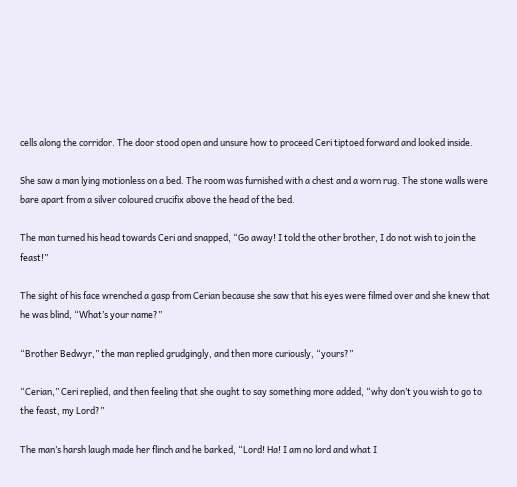cells along the corridor. The door stood open and unsure how to proceed Ceri tiptoed forward and looked inside.

She saw a man lying motionless on a bed. The room was furnished with a chest and a worn rug. The stone walls were bare apart from a silver coloured crucifix above the head of the bed.

The man turned his head towards Ceri and snapped, “Go away! I told the other brother, I do not wish to join the feast!”

The sight of his face wrenched a gasp from Cerian because she saw that his eyes were filmed over and she knew that he was blind, “What’s your name?”

“Brother Bedwyr,” the man replied grudgingly, and then more curiously, “yours?”

“Cerian,” Ceri replied, and then feeling that she ought to say something more added, “why don’t you wish to go to the feast, my Lord?”

The man’s harsh laugh made her flinch and he barked, “Lord! Ha! I am no lord and what I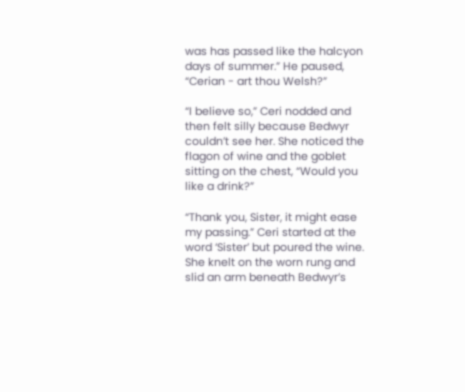was has passed like the halcyon days of summer.” He paused, “Cerian - art thou Welsh?”

“I believe so,” Ceri nodded and then felt silly because Bedwyr couldn’t see her. She noticed the flagon of wine and the goblet sitting on the chest, “Would you like a drink?”

“Thank you, Sister, it might ease my passing.” Ceri started at the word ‘Sister’ but poured the wine. She knelt on the worn rung and slid an arm beneath Bedwyr’s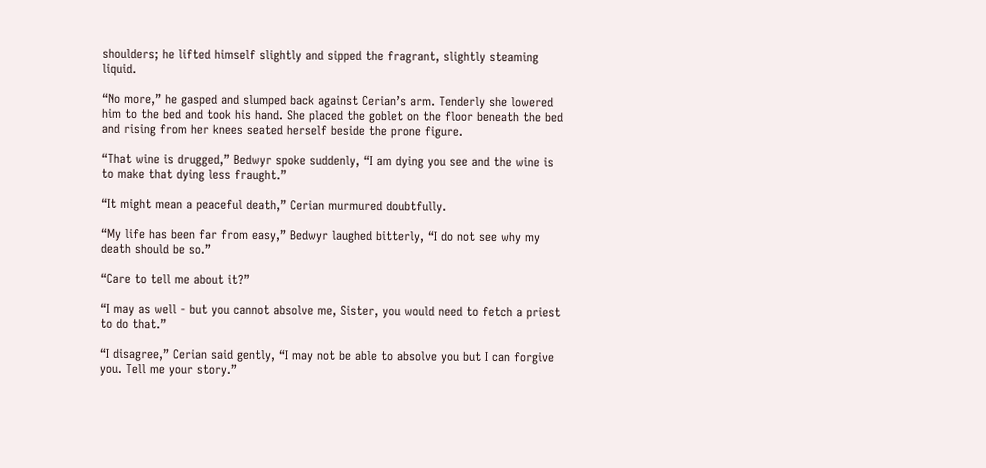shoulders; he lifted himself slightly and sipped the fragrant, slightly steaming liquid.

“No more,” he gasped and slumped back against Cerian’s arm. Tenderly she lowered him to the bed and took his hand. She placed the goblet on the floor beneath the bed and rising from her knees seated herself beside the prone figure.

“That wine is drugged,” Bedwyr spoke suddenly, “I am dying you see and the wine is to make that dying less fraught.”

“It might mean a peaceful death,” Cerian murmured doubtfully.

“My life has been far from easy,” Bedwyr laughed bitterly, “I do not see why my death should be so.”

“Care to tell me about it?”

“I may as well - but you cannot absolve me, Sister, you would need to fetch a priest to do that.”

“I disagree,” Cerian said gently, “I may not be able to absolve you but I can forgive you. Tell me your story.”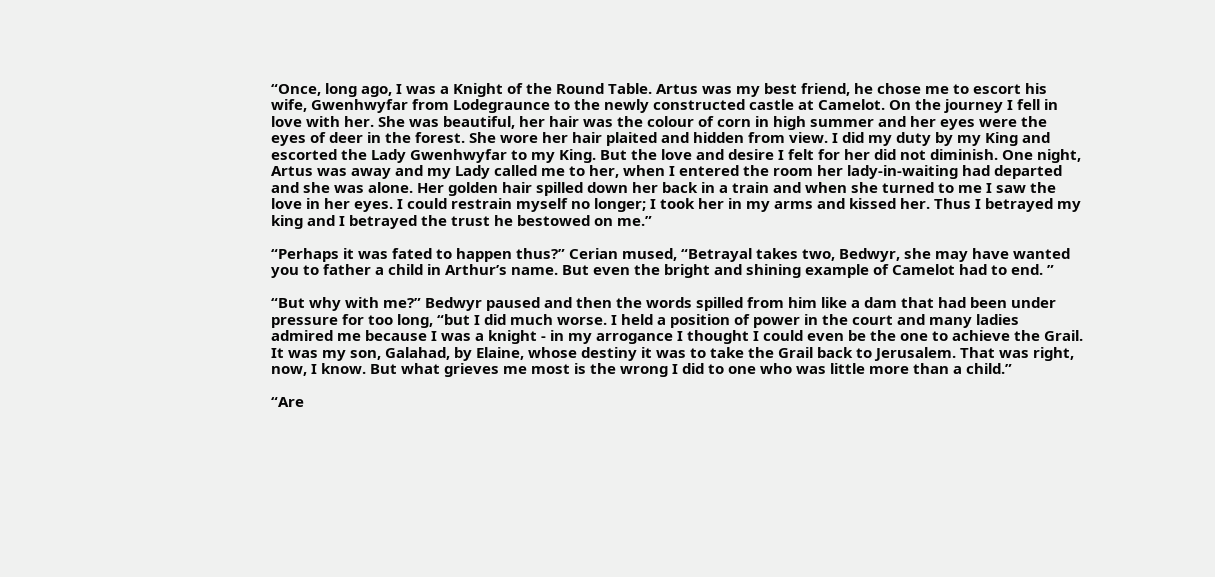“Once, long ago, I was a Knight of the Round Table. Artus was my best friend, he chose me to escort his wife, Gwenhwyfar from Lodegraunce to the newly constructed castle at Camelot. On the journey I fell in love with her. She was beautiful, her hair was the colour of corn in high summer and her eyes were the eyes of deer in the forest. She wore her hair plaited and hidden from view. I did my duty by my King and escorted the Lady Gwenhwyfar to my King. But the love and desire I felt for her did not diminish. One night, Artus was away and my Lady called me to her, when I entered the room her lady-in-waiting had departed and she was alone. Her golden hair spilled down her back in a train and when she turned to me I saw the love in her eyes. I could restrain myself no longer; I took her in my arms and kissed her. Thus I betrayed my king and I betrayed the trust he bestowed on me.”

“Perhaps it was fated to happen thus?” Cerian mused, “Betrayal takes two, Bedwyr, she may have wanted you to father a child in Arthur’s name. But even the bright and shining example of Camelot had to end. ”

“But why with me?” Bedwyr paused and then the words spilled from him like a dam that had been under pressure for too long, “but I did much worse. I held a position of power in the court and many ladies admired me because I was a knight - in my arrogance I thought I could even be the one to achieve the Grail. It was my son, Galahad, by Elaine, whose destiny it was to take the Grail back to Jerusalem. That was right, now, I know. But what grieves me most is the wrong I did to one who was little more than a child.”

“Are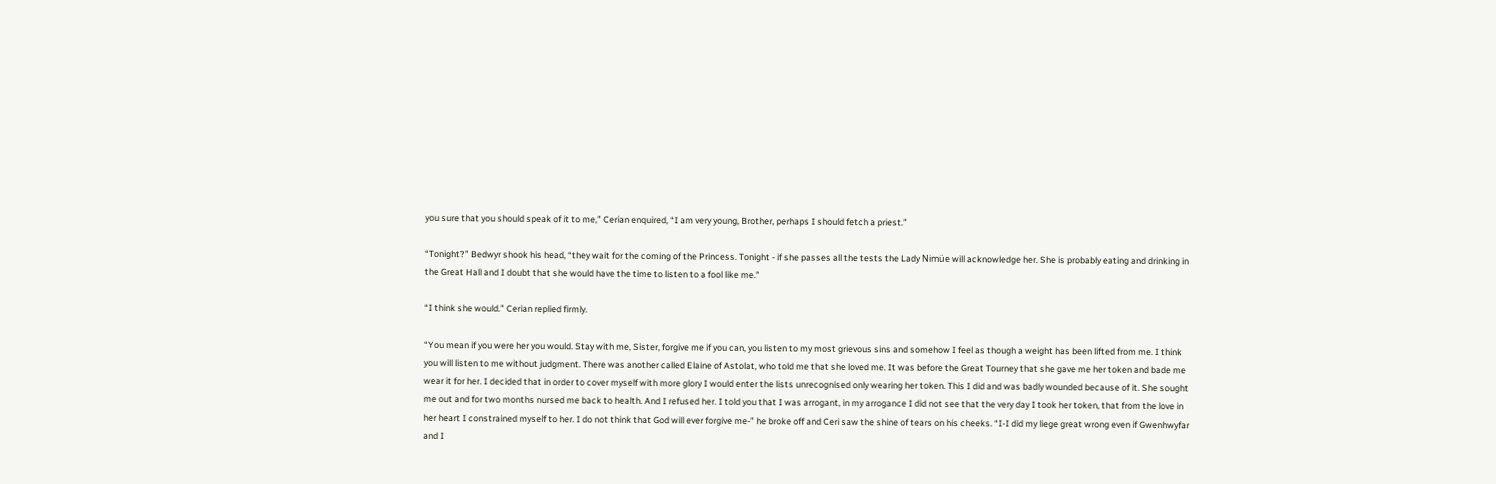you sure that you should speak of it to me,” Cerian enquired, “I am very young, Brother, perhaps I should fetch a priest.”

“Tonight?” Bedwyr shook his head, “they wait for the coming of the Princess. Tonight - if she passes all the tests the Lady Nimüe will acknowledge her. She is probably eating and drinking in the Great Hall and I doubt that she would have the time to listen to a fool like me.”

“I think she would.” Cerian replied firmly.

“You mean if you were her you would. Stay with me, Sister, forgive me if you can, you listen to my most grievous sins and somehow I feel as though a weight has been lifted from me. I think you will listen to me without judgment. There was another called Elaine of Astolat, who told me that she loved me. It was before the Great Tourney that she gave me her token and bade me wear it for her. I decided that in order to cover myself with more glory I would enter the lists unrecognised only wearing her token. This I did and was badly wounded because of it. She sought me out and for two months nursed me back to health. And I refused her. I told you that I was arrogant, in my arrogance I did not see that the very day I took her token, that from the love in her heart I constrained myself to her. I do not think that God will ever forgive me-” he broke off and Ceri saw the shine of tears on his cheeks. “I-I did my liege great wrong even if Gwenhwyfar and I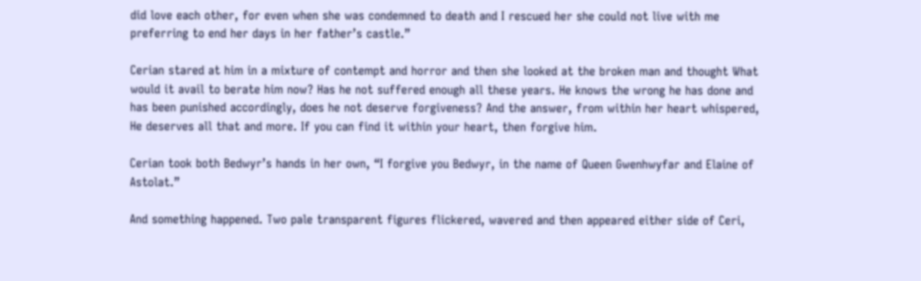did love each other, for even when she was condemned to death and I rescued her she could not live with me preferring to end her days in her father’s castle.”

Cerian stared at him in a mixture of contempt and horror and then she looked at the broken man and thought What would it avail to berate him now? Has he not suffered enough all these years. He knows the wrong he has done and has been punished accordingly, does he not deserve forgiveness? And the answer, from within her heart whispered, He deserves all that and more. If you can find it within your heart, then forgive him.

Cerian took both Bedwyr’s hands in her own, “I forgive you Bedwyr, in the name of Queen Gwenhwyfar and Elaine of Astolat.”

And something happened. Two pale transparent figures flickered, wavered and then appeared either side of Ceri,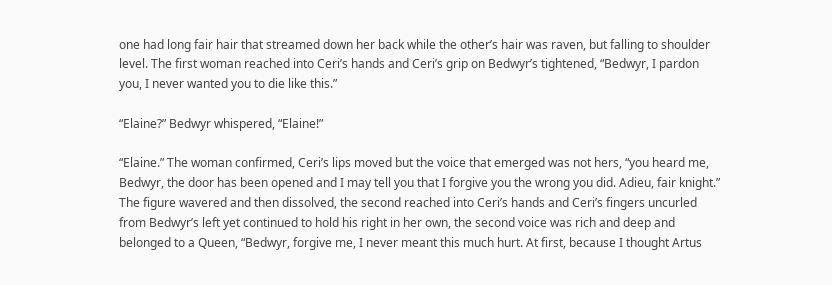one had long fair hair that streamed down her back while the other’s hair was raven, but falling to shoulder level. The first woman reached into Ceri’s hands and Ceri’s grip on Bedwyr’s tightened, “Bedwyr, I pardon you, I never wanted you to die like this.”

“Elaine?” Bedwyr whispered, “Elaine!”

“Elaine.” The woman confirmed, Ceri’s lips moved but the voice that emerged was not hers, “you heard me, Bedwyr, the door has been opened and I may tell you that I forgive you the wrong you did. Adieu, fair knight.” The figure wavered and then dissolved, the second reached into Ceri’s hands and Ceri’s fingers uncurled from Bedwyr’s left yet continued to hold his right in her own, the second voice was rich and deep and belonged to a Queen, “Bedwyr, forgive me, I never meant this much hurt. At first, because I thought Artus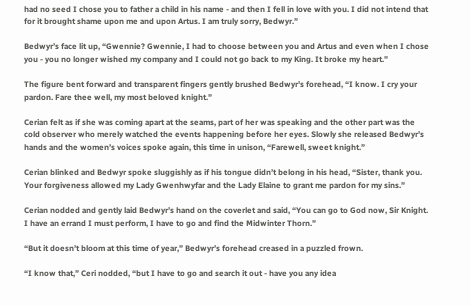had no seed I chose you to father a child in his name - and then I fell in love with you. I did not intend that for it brought shame upon me and upon Artus. I am truly sorry, Bedwyr.”

Bedwyr’s face lit up, “Gwennie? Gwennie, I had to choose between you and Artus and even when I chose you - you no longer wished my company and I could not go back to my King. It broke my heart.”

The figure bent forward and transparent fingers gently brushed Bedwyr’s forehead, “I know. I cry your pardon. Fare thee well, my most beloved knight.”

Cerian felt as if she was coming apart at the seams, part of her was speaking and the other part was the cold observer who merely watched the events happening before her eyes. Slowly she released Bedwyr’s hands and the women’s voices spoke again, this time in unison, “Farewell, sweet knight.”

Cerian blinked and Bedwyr spoke sluggishly as if his tongue didn’t belong in his head, “Sister, thank you. Your forgiveness allowed my Lady Gwenhwyfar and the Lady Elaine to grant me pardon for my sins.”

Cerian nodded and gently laid Bedwyr’s hand on the coverlet and said, “You can go to God now, Sir Knight. I have an errand I must perform, I have to go and find the Midwinter Thorn.”

“But it doesn’t bloom at this time of year,” Bedwyr’s forehead creased in a puzzled frown.

“I know that,” Ceri nodded, “but I have to go and search it out - have you any idea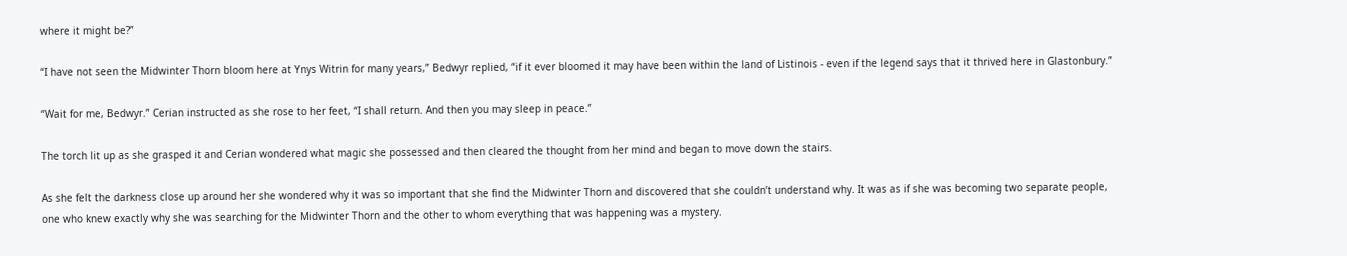where it might be?”

“I have not seen the Midwinter Thorn bloom here at Ynys Witrin for many years,” Bedwyr replied, “if it ever bloomed it may have been within the land of Listinois - even if the legend says that it thrived here in Glastonbury.”

“Wait for me, Bedwyr.” Cerian instructed as she rose to her feet, “I shall return. And then you may sleep in peace.”

The torch lit up as she grasped it and Cerian wondered what magic she possessed and then cleared the thought from her mind and began to move down the stairs.

As she felt the darkness close up around her she wondered why it was so important that she find the Midwinter Thorn and discovered that she couldn’t understand why. It was as if she was becoming two separate people, one who knew exactly why she was searching for the Midwinter Thorn and the other to whom everything that was happening was a mystery.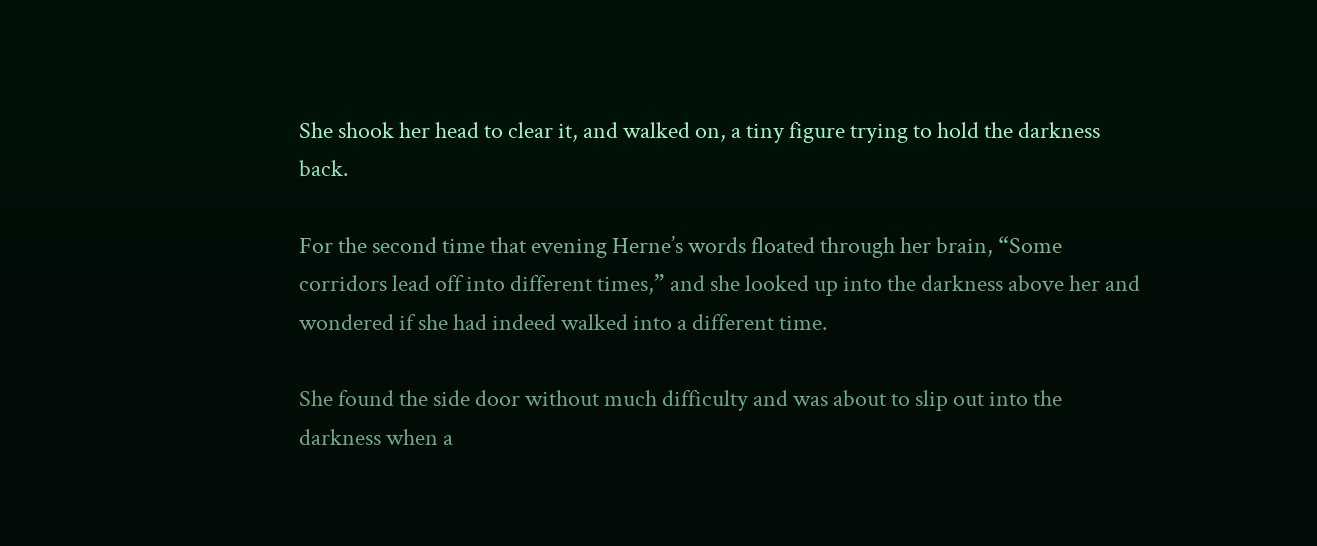She shook her head to clear it, and walked on, a tiny figure trying to hold the darkness back.

For the second time that evening Herne’s words floated through her brain, “Some corridors lead off into different times,” and she looked up into the darkness above her and wondered if she had indeed walked into a different time.

She found the side door without much difficulty and was about to slip out into the darkness when a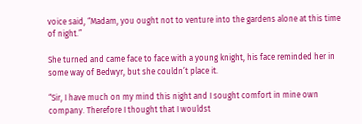voice said, “Madam, you ought not to venture into the gardens alone at this time of night.”

She turned and came face to face with a young knight, his face reminded her in some way of Bedwyr, but she couldn’t place it.

“Sir, I have much on my mind this night and I sought comfort in mine own company. Therefore I thought that I wouldst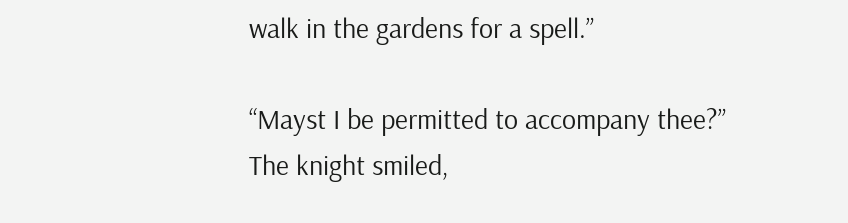walk in the gardens for a spell.”

“Mayst I be permitted to accompany thee?” The knight smiled,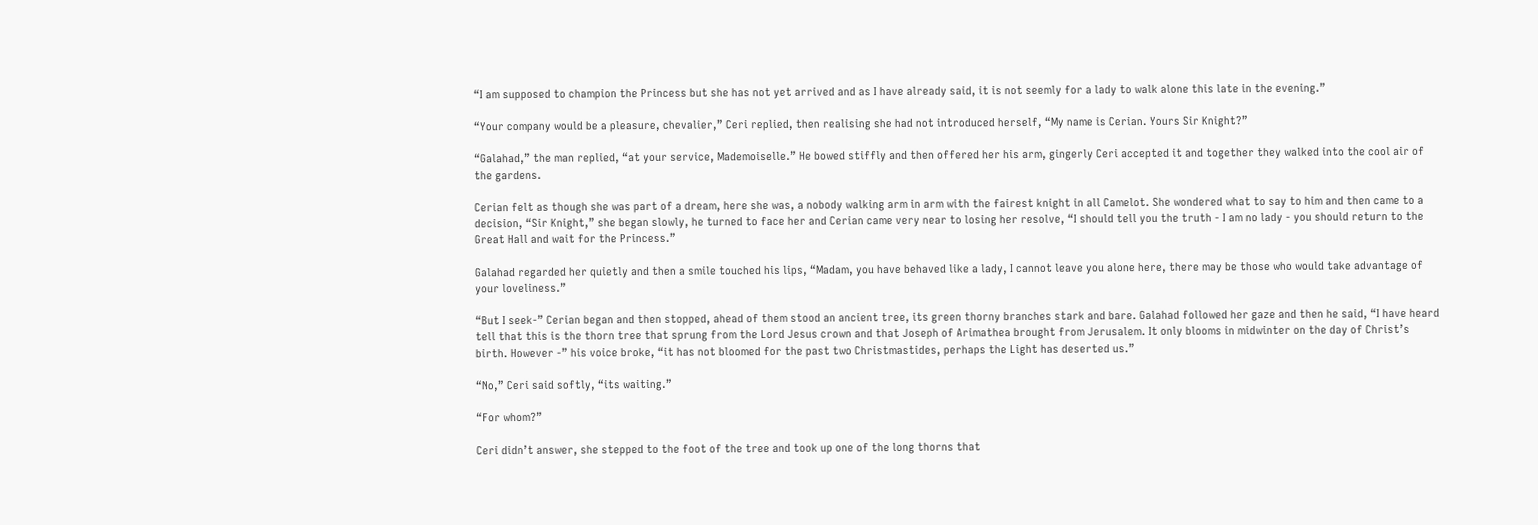“I am supposed to champion the Princess but she has not yet arrived and as I have already said, it is not seemly for a lady to walk alone this late in the evening.”

“Your company would be a pleasure, chevalier,” Ceri replied, then realising she had not introduced herself, “My name is Cerian. Yours Sir Knight?”

“Galahad,” the man replied, “at your service, Mademoiselle.” He bowed stiffly and then offered her his arm, gingerly Ceri accepted it and together they walked into the cool air of the gardens.

Cerian felt as though she was part of a dream, here she was, a nobody walking arm in arm with the fairest knight in all Camelot. She wondered what to say to him and then came to a decision, “Sir Knight,” she began slowly, he turned to face her and Cerian came very near to losing her resolve, “I should tell you the truth - I am no lady - you should return to the Great Hall and wait for the Princess.”

Galahad regarded her quietly and then a smile touched his lips, “Madam, you have behaved like a lady, I cannot leave you alone here, there may be those who would take advantage of your loveliness.”

“But I seek-” Cerian began and then stopped, ahead of them stood an ancient tree, its green thorny branches stark and bare. Galahad followed her gaze and then he said, “I have heard tell that this is the thorn tree that sprung from the Lord Jesus crown and that Joseph of Arimathea brought from Jerusalem. It only blooms in midwinter on the day of Christ’s birth. However -” his voice broke, “it has not bloomed for the past two Christmastides, perhaps the Light has deserted us.”

“No,” Ceri said softly, “its waiting.”

“For whom?”

Ceri didn’t answer, she stepped to the foot of the tree and took up one of the long thorns that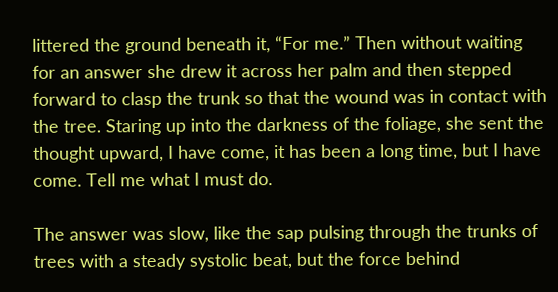littered the ground beneath it, “For me.” Then without waiting for an answer she drew it across her palm and then stepped forward to clasp the trunk so that the wound was in contact with the tree. Staring up into the darkness of the foliage, she sent the thought upward, I have come, it has been a long time, but I have come. Tell me what I must do.

The answer was slow, like the sap pulsing through the trunks of trees with a steady systolic beat, but the force behind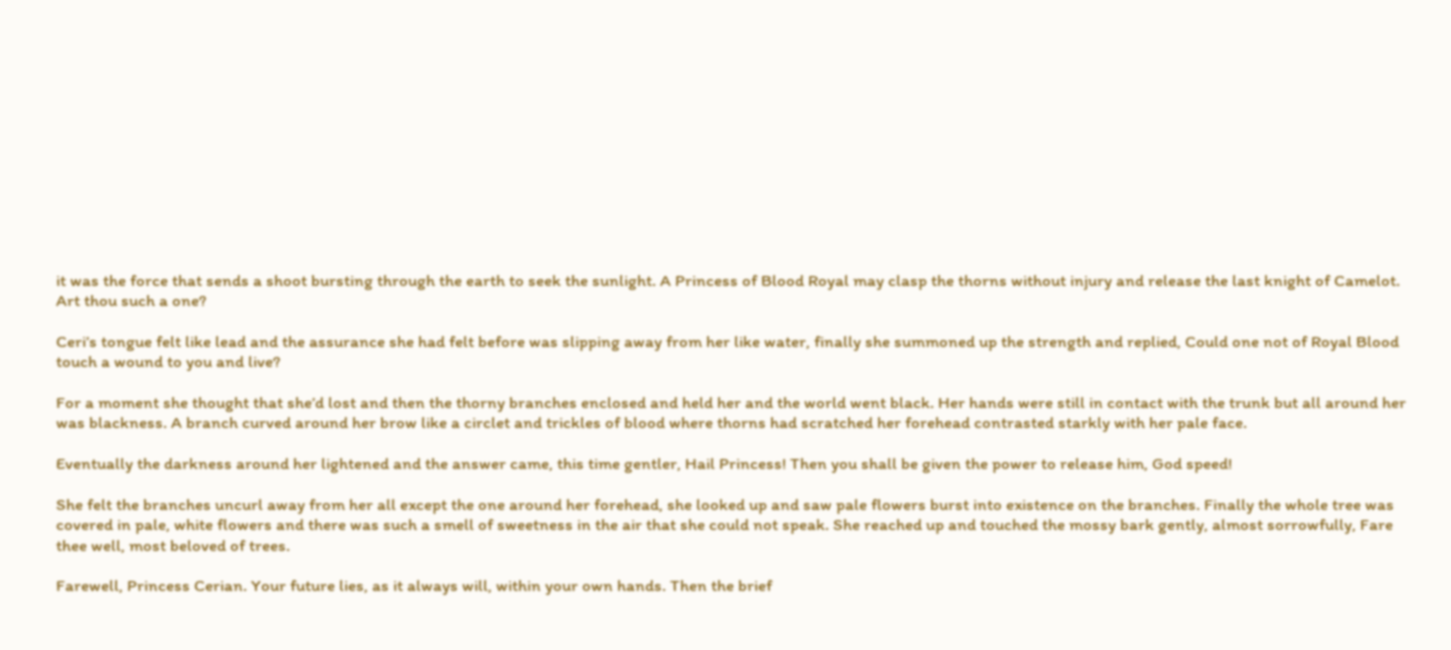it was the force that sends a shoot bursting through the earth to seek the sunlight. A Princess of Blood Royal may clasp the thorns without injury and release the last knight of Camelot. Art thou such a one?

Ceri’s tongue felt like lead and the assurance she had felt before was slipping away from her like water, finally she summoned up the strength and replied, Could one not of Royal Blood touch a wound to you and live?

For a moment she thought that she’d lost and then the thorny branches enclosed and held her and the world went black. Her hands were still in contact with the trunk but all around her was blackness. A branch curved around her brow like a circlet and trickles of blood where thorns had scratched her forehead contrasted starkly with her pale face.

Eventually the darkness around her lightened and the answer came, this time gentler, Hail Princess! Then you shall be given the power to release him, God speed!

She felt the branches uncurl away from her all except the one around her forehead, she looked up and saw pale flowers burst into existence on the branches. Finally the whole tree was covered in pale, white flowers and there was such a smell of sweetness in the air that she could not speak. She reached up and touched the mossy bark gently, almost sorrowfully, Fare thee well, most beloved of trees.

Farewell, Princess Cerian. Your future lies, as it always will, within your own hands. Then the brief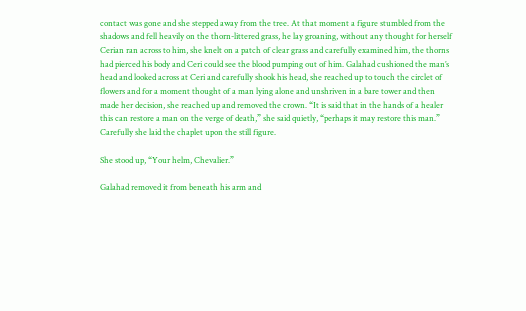contact was gone and she stepped away from the tree. At that moment a figure stumbled from the shadows and fell heavily on the thorn-littered grass, he lay groaning, without any thought for herself Cerian ran across to him, she knelt on a patch of clear grass and carefully examined him, the thorns had pierced his body and Ceri could see the blood pumping out of him. Galahad cushioned the man’s head and looked across at Ceri and carefully shook his head, she reached up to touch the circlet of flowers and for a moment thought of a man lying alone and unshriven in a bare tower and then made her decision, she reached up and removed the crown. “It is said that in the hands of a healer this can restore a man on the verge of death,” she said quietly, “perhaps it may restore this man.” Carefully she laid the chaplet upon the still figure.

She stood up, “Your helm, Chevalier.”

Galahad removed it from beneath his arm and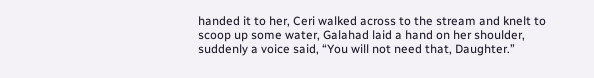handed it to her, Ceri walked across to the stream and knelt to scoop up some water, Galahad laid a hand on her shoulder, suddenly a voice said, “You will not need that, Daughter.”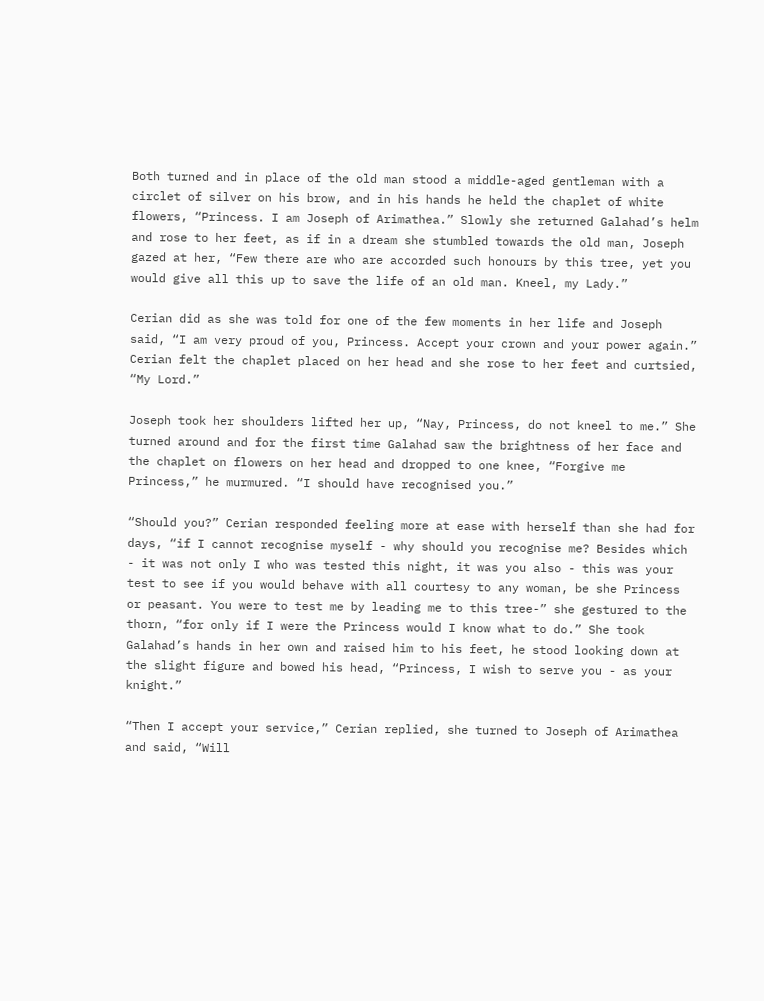Both turned and in place of the old man stood a middle-aged gentleman with a circlet of silver on his brow, and in his hands he held the chaplet of white flowers, “Princess. I am Joseph of Arimathea.” Slowly she returned Galahad’s helm and rose to her feet, as if in a dream she stumbled towards the old man, Joseph gazed at her, “Few there are who are accorded such honours by this tree, yet you would give all this up to save the life of an old man. Kneel, my Lady.”

Cerian did as she was told for one of the few moments in her life and Joseph said, “I am very proud of you, Princess. Accept your crown and your power again.” Cerian felt the chaplet placed on her head and she rose to her feet and curtsied, “My Lord.”

Joseph took her shoulders lifted her up, “Nay, Princess, do not kneel to me.” She turned around and for the first time Galahad saw the brightness of her face and the chaplet on flowers on her head and dropped to one knee, “Forgive me Princess,” he murmured. “I should have recognised you.”

“Should you?” Cerian responded feeling more at ease with herself than she had for days, “if I cannot recognise myself - why should you recognise me? Besides which - it was not only I who was tested this night, it was you also - this was your test to see if you would behave with all courtesy to any woman, be she Princess or peasant. You were to test me by leading me to this tree-” she gestured to the thorn, “for only if I were the Princess would I know what to do.” She took Galahad’s hands in her own and raised him to his feet, he stood looking down at the slight figure and bowed his head, “Princess, I wish to serve you - as your knight.”

“Then I accept your service,” Cerian replied, she turned to Joseph of Arimathea and said, “Will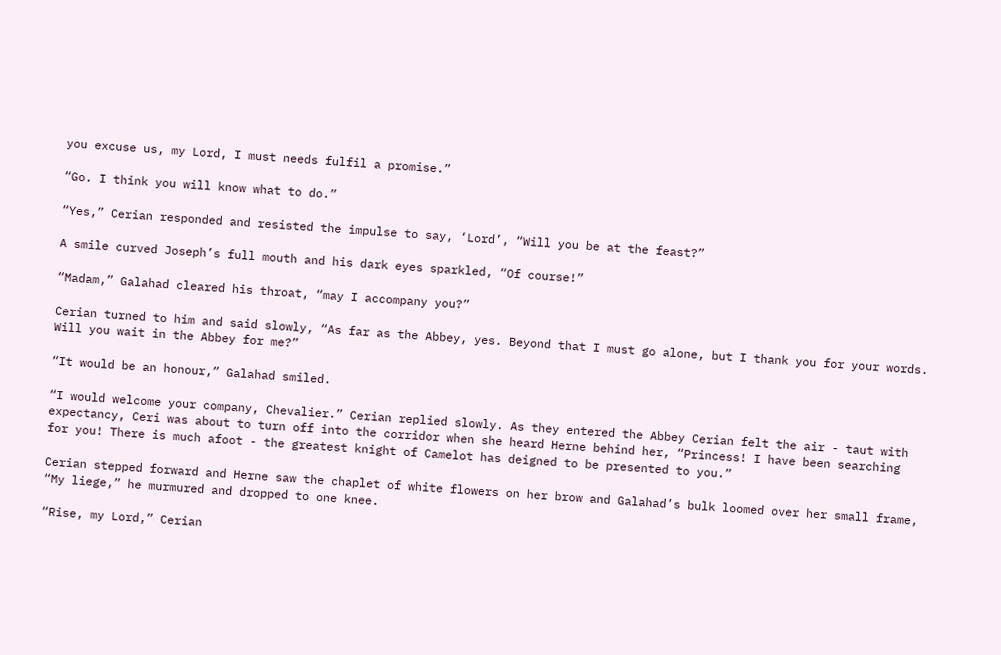you excuse us, my Lord, I must needs fulfil a promise.”

“Go. I think you will know what to do.”

“Yes,” Cerian responded and resisted the impulse to say, ‘Lord’, “Will you be at the feast?”

A smile curved Joseph’s full mouth and his dark eyes sparkled, “Of course!”

“Madam,” Galahad cleared his throat, “may I accompany you?”

Cerian turned to him and said slowly, “As far as the Abbey, yes. Beyond that I must go alone, but I thank you for your words. Will you wait in the Abbey for me?”

“It would be an honour,” Galahad smiled.

“I would welcome your company, Chevalier.” Cerian replied slowly. As they entered the Abbey Cerian felt the air - taut with expectancy, Ceri was about to turn off into the corridor when she heard Herne behind her, “Princess! I have been searching for you! There is much afoot - the greatest knight of Camelot has deigned to be presented to you.”

Cerian stepped forward and Herne saw the chaplet of white flowers on her brow and Galahad’s bulk loomed over her small frame, “My liege,” he murmured and dropped to one knee.

“Rise, my Lord,” Cerian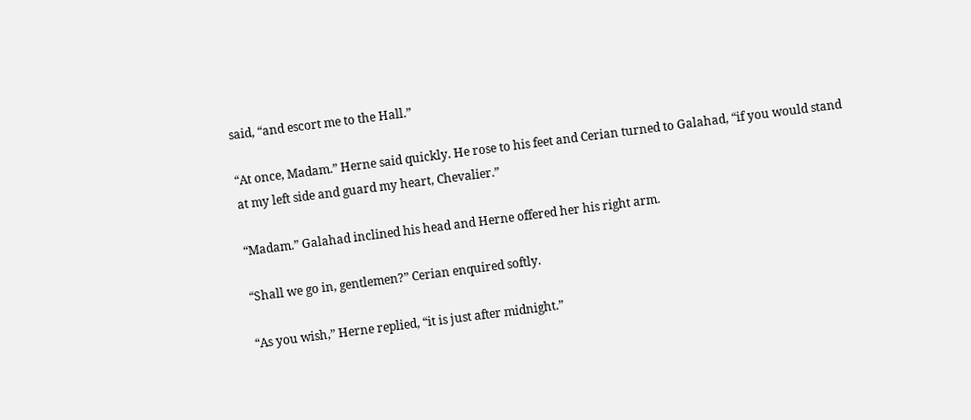said, “and escort me to the Hall.”

“At once, Madam.” Herne said quickly. He rose to his feet and Cerian turned to Galahad, “if you would stand at my left side and guard my heart, Chevalier.”

“Madam.” Galahad inclined his head and Herne offered her his right arm.

“Shall we go in, gentlemen?” Cerian enquired softly.

“As you wish,” Herne replied, “it is just after midnight.”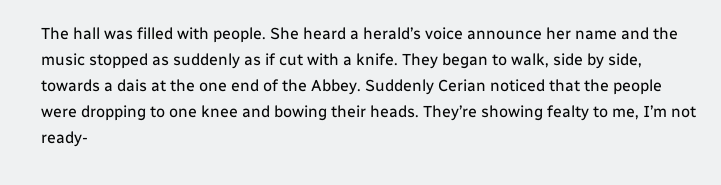The hall was filled with people. She heard a herald’s voice announce her name and the music stopped as suddenly as if cut with a knife. They began to walk, side by side, towards a dais at the one end of the Abbey. Suddenly Cerian noticed that the people were dropping to one knee and bowing their heads. They’re showing fealty to me, I’m not ready-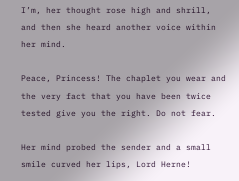I’m, her thought rose high and shrill, and then she heard another voice within her mind.

Peace, Princess! The chaplet you wear and the very fact that you have been twice tested give you the right. Do not fear.

Her mind probed the sender and a small smile curved her lips, Lord Herne!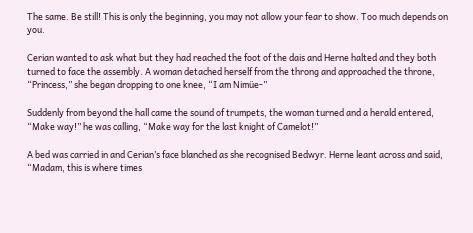The same. Be still! This is only the beginning, you may not allow your fear to show. Too much depends on you.

Cerian wanted to ask what but they had reached the foot of the dais and Herne halted and they both turned to face the assembly. A woman detached herself from the throng and approached the throne, “Princess,” she began dropping to one knee, “I am Nimüe-”

Suddenly from beyond the hall came the sound of trumpets, the woman turned and a herald entered, “Make way!” he was calling, “Make way for the last knight of Camelot!”

A bed was carried in and Cerian’s face blanched as she recognised Bedwyr. Herne leant across and said, “Madam, this is where times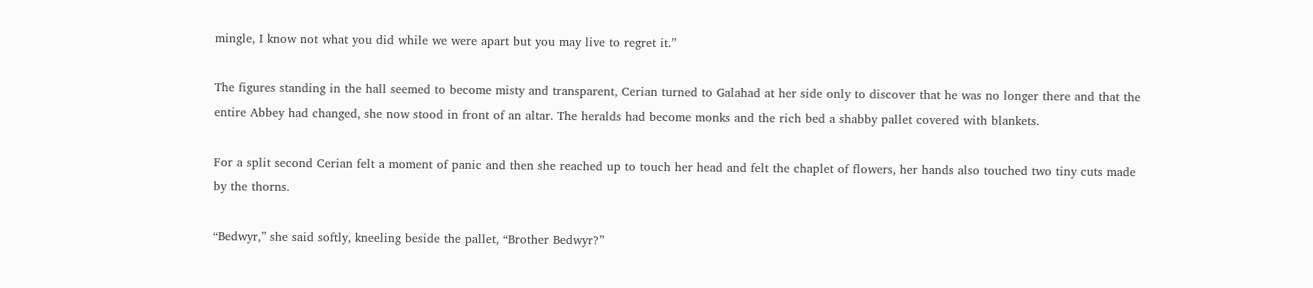mingle, I know not what you did while we were apart but you may live to regret it.”

The figures standing in the hall seemed to become misty and transparent, Cerian turned to Galahad at her side only to discover that he was no longer there and that the entire Abbey had changed, she now stood in front of an altar. The heralds had become monks and the rich bed a shabby pallet covered with blankets.

For a split second Cerian felt a moment of panic and then she reached up to touch her head and felt the chaplet of flowers, her hands also touched two tiny cuts made by the thorns.

“Bedwyr,” she said softly, kneeling beside the pallet, “Brother Bedwyr?”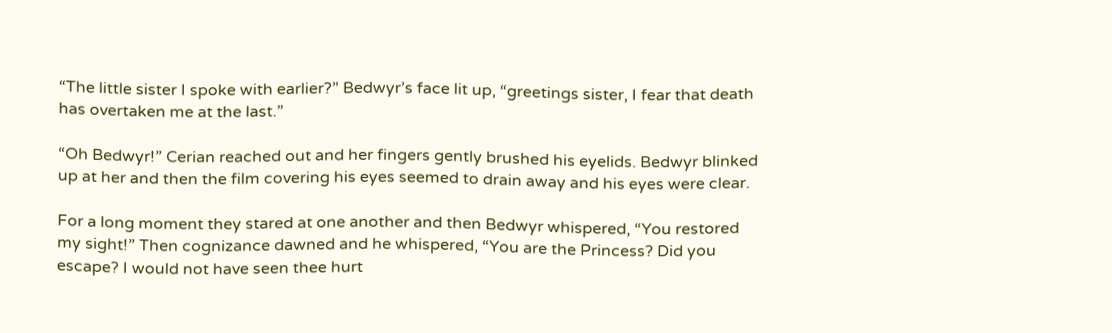“The little sister I spoke with earlier?” Bedwyr’s face lit up, “greetings sister, I fear that death has overtaken me at the last.”

“Oh Bedwyr!” Cerian reached out and her fingers gently brushed his eyelids. Bedwyr blinked up at her and then the film covering his eyes seemed to drain away and his eyes were clear.

For a long moment they stared at one another and then Bedwyr whispered, “You restored my sight!” Then cognizance dawned and he whispered, “You are the Princess? Did you escape? I would not have seen thee hurt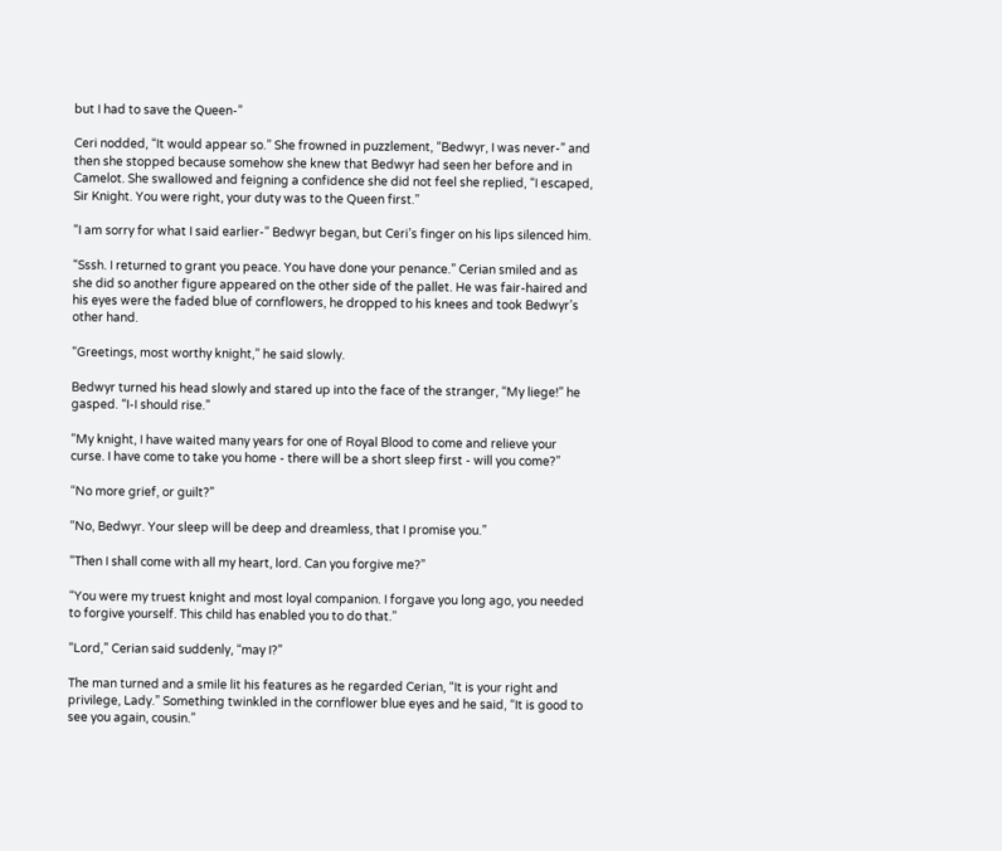but I had to save the Queen-”

Ceri nodded, “It would appear so.” She frowned in puzzlement, “Bedwyr, I was never-” and then she stopped because somehow she knew that Bedwyr had seen her before and in Camelot. She swallowed and feigning a confidence she did not feel she replied, “I escaped, Sir Knight. You were right, your duty was to the Queen first.”

“I am sorry for what I said earlier-” Bedwyr began, but Ceri’s finger on his lips silenced him.

“Sssh. I returned to grant you peace. You have done your penance.” Cerian smiled and as she did so another figure appeared on the other side of the pallet. He was fair-haired and his eyes were the faded blue of cornflowers, he dropped to his knees and took Bedwyr’s other hand.

“Greetings, most worthy knight,” he said slowly.

Bedwyr turned his head slowly and stared up into the face of the stranger, “My liege!” he gasped. “I-I should rise.”

“My knight, I have waited many years for one of Royal Blood to come and relieve your curse. I have come to take you home - there will be a short sleep first - will you come?”

“No more grief, or guilt?”

“No, Bedwyr. Your sleep will be deep and dreamless, that I promise you.”

“Then I shall come with all my heart, lord. Can you forgive me?”

“You were my truest knight and most loyal companion. I forgave you long ago, you needed to forgive yourself. This child has enabled you to do that.”

“Lord,” Cerian said suddenly, “may I?”

The man turned and a smile lit his features as he regarded Cerian, “It is your right and privilege, Lady.” Something twinkled in the cornflower blue eyes and he said, “It is good to see you again, cousin.”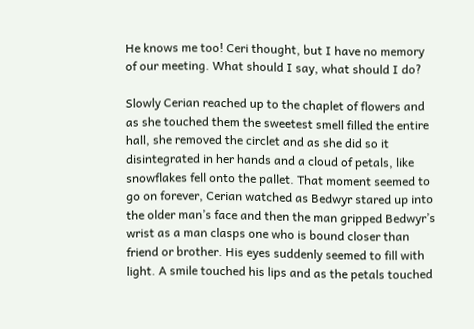He knows me too! Ceri thought, but I have no memory of our meeting. What should I say, what should I do?

Slowly Cerian reached up to the chaplet of flowers and as she touched them the sweetest smell filled the entire hall, she removed the circlet and as she did so it disintegrated in her hands and a cloud of petals, like snowflakes fell onto the pallet. That moment seemed to go on forever, Cerian watched as Bedwyr stared up into the older man’s face and then the man gripped Bedwyr’s wrist as a man clasps one who is bound closer than friend or brother. His eyes suddenly seemed to fill with light. A smile touched his lips and as the petals touched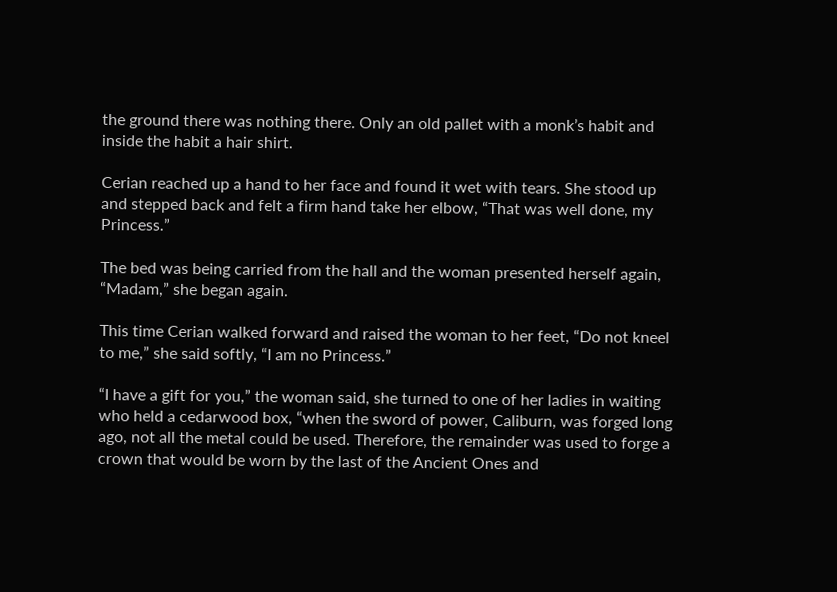the ground there was nothing there. Only an old pallet with a monk’s habit and inside the habit a hair shirt.

Cerian reached up a hand to her face and found it wet with tears. She stood up and stepped back and felt a firm hand take her elbow, “That was well done, my Princess.”

The bed was being carried from the hall and the woman presented herself again, “Madam,” she began again.

This time Cerian walked forward and raised the woman to her feet, “Do not kneel to me,” she said softly, “I am no Princess.”

“I have a gift for you,” the woman said, she turned to one of her ladies in waiting who held a cedarwood box, “when the sword of power, Caliburn, was forged long ago, not all the metal could be used. Therefore, the remainder was used to forge a crown that would be worn by the last of the Ancient Ones and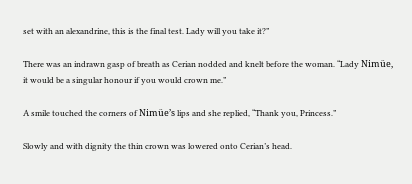set with an alexandrine, this is the final test. Lady will you take it?”

There was an indrawn gasp of breath as Cerian nodded and knelt before the woman. “Lady Nimüe, it would be a singular honour if you would crown me.”

A smile touched the corners of Nimüe’s lips and she replied, “Thank you, Princess.”

Slowly and with dignity the thin crown was lowered onto Cerian’s head.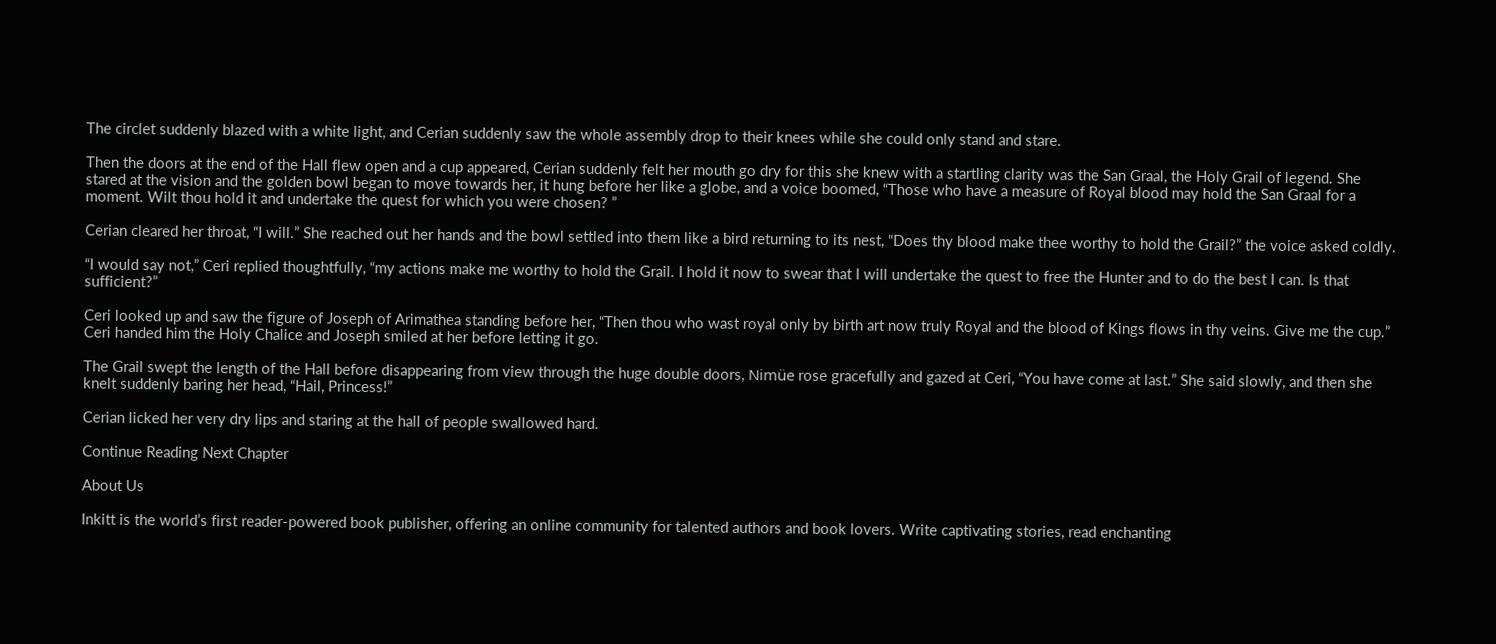The circlet suddenly blazed with a white light, and Cerian suddenly saw the whole assembly drop to their knees while she could only stand and stare.

Then the doors at the end of the Hall flew open and a cup appeared, Cerian suddenly felt her mouth go dry for this she knew with a startling clarity was the San Graal, the Holy Grail of legend. She stared at the vision and the golden bowl began to move towards her, it hung before her like a globe, and a voice boomed, “Those who have a measure of Royal blood may hold the San Graal for a moment. Wilt thou hold it and undertake the quest for which you were chosen? ”

Cerian cleared her throat, “I will.” She reached out her hands and the bowl settled into them like a bird returning to its nest, “Does thy blood make thee worthy to hold the Grail?” the voice asked coldly.

“I would say not,” Ceri replied thoughtfully, “my actions make me worthy to hold the Grail. I hold it now to swear that I will undertake the quest to free the Hunter and to do the best I can. Is that sufficient?”

Ceri looked up and saw the figure of Joseph of Arimathea standing before her, “Then thou who wast royal only by birth art now truly Royal and the blood of Kings flows in thy veins. Give me the cup.” Ceri handed him the Holy Chalice and Joseph smiled at her before letting it go.

The Grail swept the length of the Hall before disappearing from view through the huge double doors, Nimüe rose gracefully and gazed at Ceri, “You have come at last.” She said slowly, and then she knelt suddenly baring her head, “Hail, Princess!”

Cerian licked her very dry lips and staring at the hall of people swallowed hard.

Continue Reading Next Chapter

About Us

Inkitt is the world’s first reader-powered book publisher, offering an online community for talented authors and book lovers. Write captivating stories, read enchanting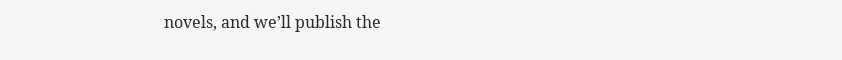novels, and we’ll publish the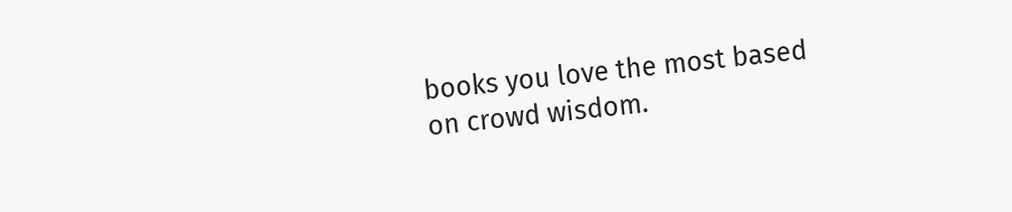books you love the most based on crowd wisdom.